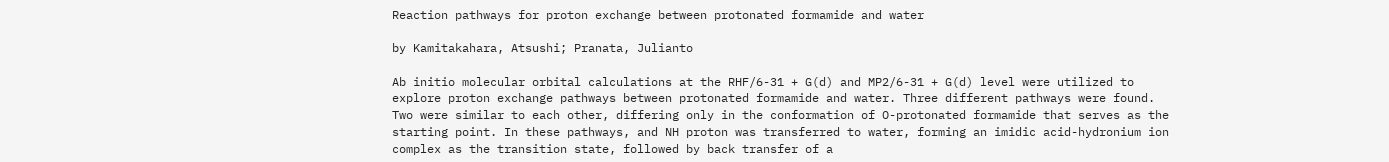Reaction pathways for proton exchange between protonated formamide and water

by Kamitakahara, Atsushi; Pranata, Julianto

Ab initio molecular orbital calculations at the RHF/6-31 + G(d) and MP2/6-31 + G(d) level were utilized to explore proton exchange pathways between protonated formamide and water. Three different pathways were found. Two were similar to each other, differing only in the conformation of O-protonated formamide that serves as the starting point. In these pathways, and NH proton was transferred to water, forming an imidic acid-hydronium ion complex as the transition state, followed by back transfer of a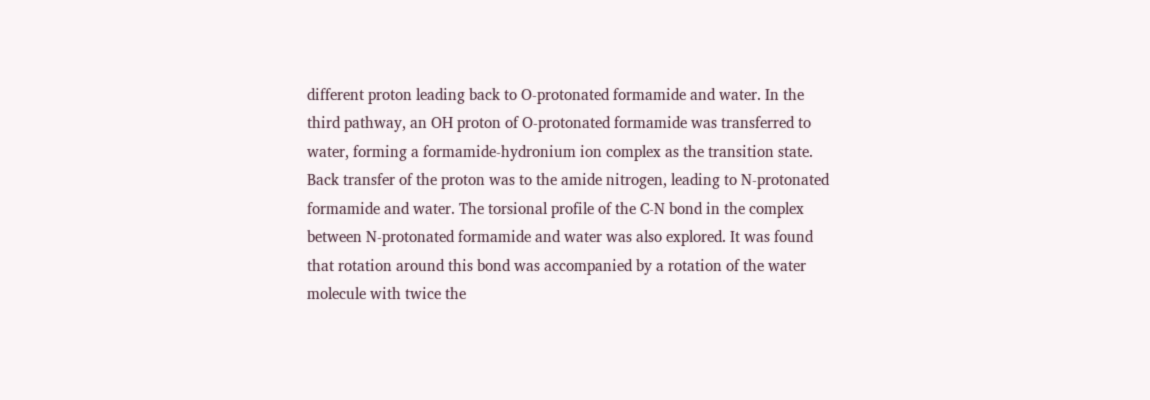different proton leading back to O-protonated formamide and water. In the third pathway, an OH proton of O-protonated formamide was transferred to water, forming a formamide-hydronium ion complex as the transition state. Back transfer of the proton was to the amide nitrogen, leading to N-protonated formamide and water. The torsional profile of the C-N bond in the complex between N-protonated formamide and water was also explored. It was found that rotation around this bond was accompanied by a rotation of the water molecule with twice the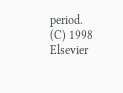period. (C) 1998 Elsevier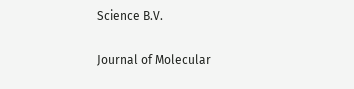Science B.V.

Journal of Molecular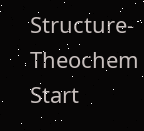Structure-Theochem
Start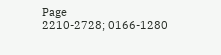Page
2210-2728; 0166-1280